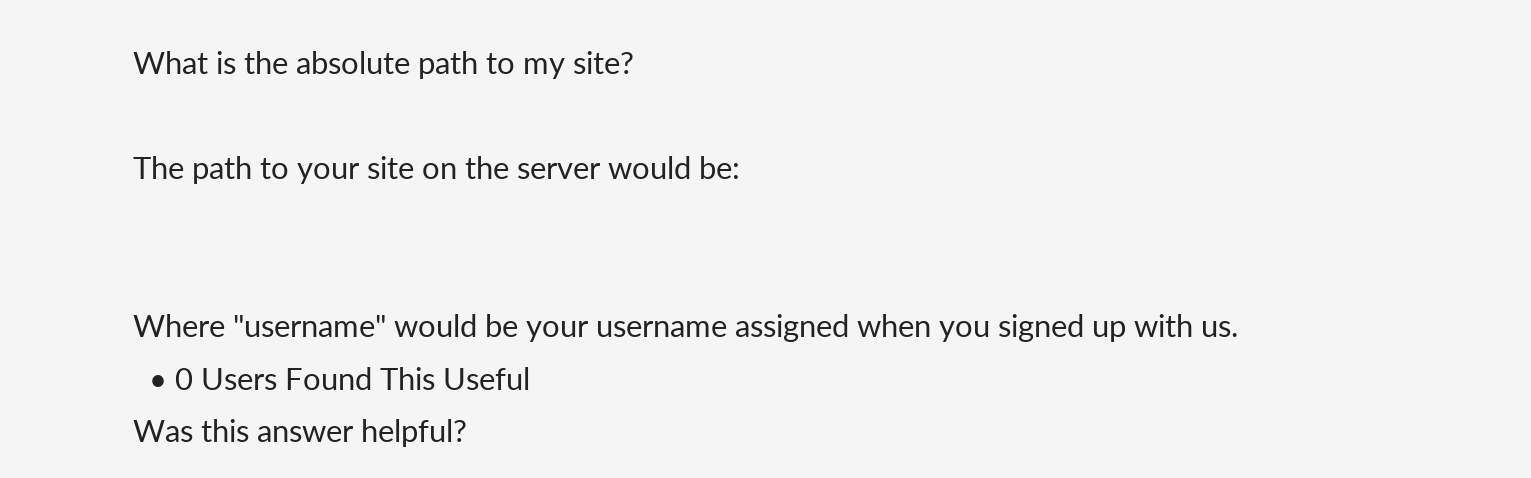What is the absolute path to my site?

The path to your site on the server would be:


Where "username" would be your username assigned when you signed up with us.
  • 0 Users Found This Useful
Was this answer helpful?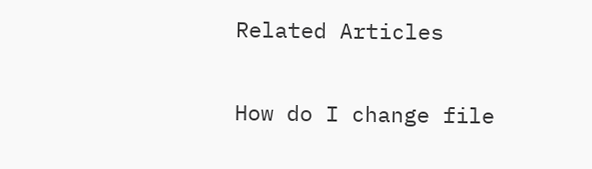Related Articles

How do I change file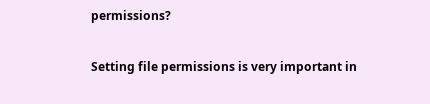permissions?

Setting file permissions is very important in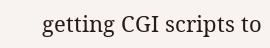getting CGI scripts to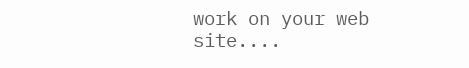work on your web site....